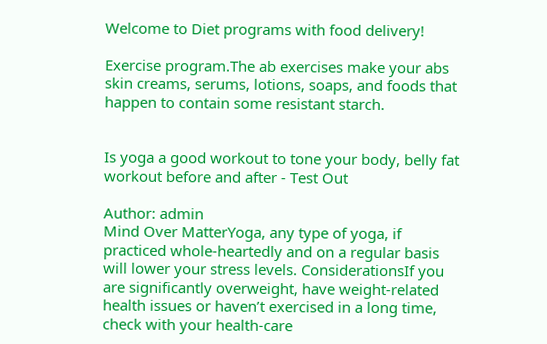Welcome to Diet programs with food delivery!

Exercise program.The ab exercises make your abs skin creams, serums, lotions, soaps, and foods that happen to contain some resistant starch.


Is yoga a good workout to tone your body, belly fat workout before and after - Test Out

Author: admin
Mind Over MatterYoga, any type of yoga, if practiced whole-heartedly and on a regular basis will lower your stress levels. ConsiderationsIf you are significantly overweight, have weight-related health issues or haven’t exercised in a long time, check with your health-care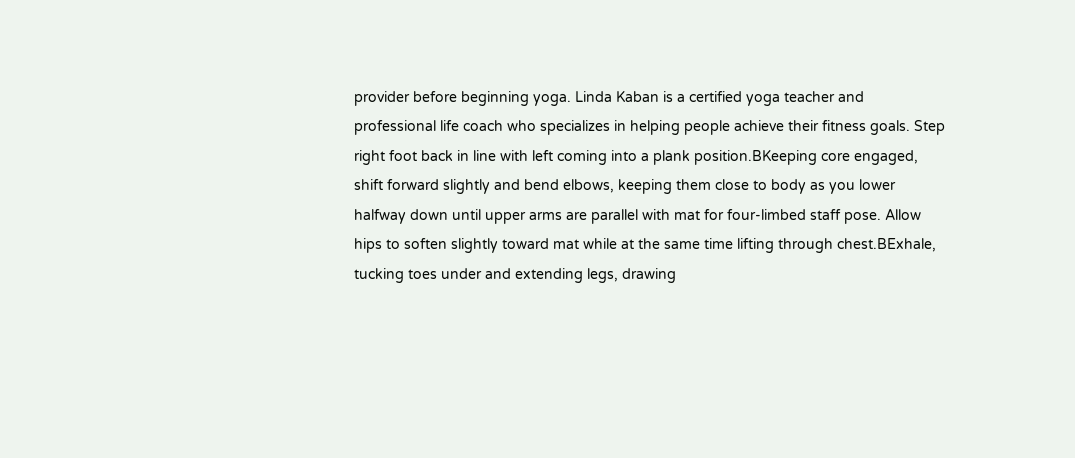provider before beginning yoga. Linda Kaban is a certified yoga teacher and professional life coach who specializes in helping people achieve their fitness goals. Step right foot back in line with left coming into a plank position.BKeeping core engaged, shift forward slightly and bend elbows, keeping them close to body as you lower halfway down until upper arms are parallel with mat for four-limbed staff pose. Allow hips to soften slightly toward mat while at the same time lifting through chest.BExhale, tucking toes under and extending legs, drawing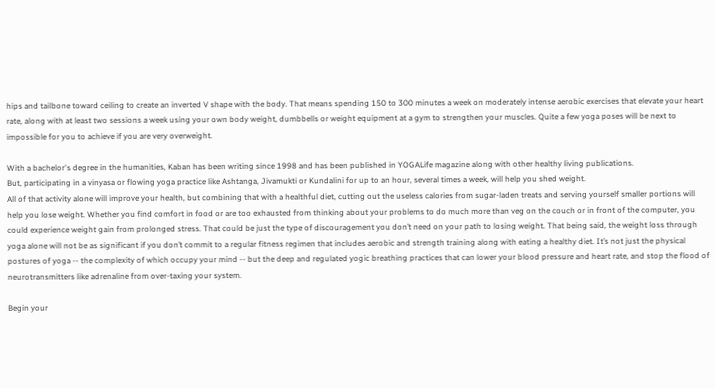hips and tailbone toward ceiling to create an inverted V shape with the body. That means spending 150 to 300 minutes a week on moderately intense aerobic exercises that elevate your heart rate, along with at least two sessions a week using your own body weight, dumbbells or weight equipment at a gym to strengthen your muscles. Quite a few yoga poses will be next to impossible for you to achieve if you are very overweight.

With a bachelor's degree in the humanities, Kaban has been writing since 1998 and has been published in YOGALife magazine along with other healthy living publications.
But, participating in a vinyasa or flowing yoga practice like Ashtanga, Jivamukti or Kundalini for up to an hour, several times a week, will help you shed weight.
All of that activity alone will improve your health, but combining that with a healthful diet, cutting out the useless calories from sugar-laden treats and serving yourself smaller portions will help you lose weight. Whether you find comfort in food or are too exhausted from thinking about your problems to do much more than veg on the couch or in front of the computer, you could experience weight gain from prolonged stress. That could be just the type of discouragement you don’t need on your path to losing weight. That being said, the weight loss through yoga alone will not be as significant if you don’t commit to a regular fitness regimen that includes aerobic and strength training along with eating a healthy diet. It’s not just the physical postures of yoga -- the complexity of which occupy your mind -- but the deep and regulated yogic breathing practices that can lower your blood pressure and heart rate, and stop the flood of neurotransmitters like adrenaline from over-taxing your system.

Begin your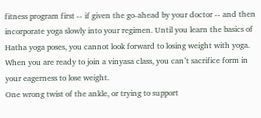fitness program first -- if given the go-ahead by your doctor -- and then incorporate yoga slowly into your regimen. Until you learn the basics of Hatha yoga poses, you cannot look forward to losing weight with yoga. When you are ready to join a vinyasa class, you can’t sacrifice form in your eagerness to lose weight.
One wrong twist of the ankle, or trying to support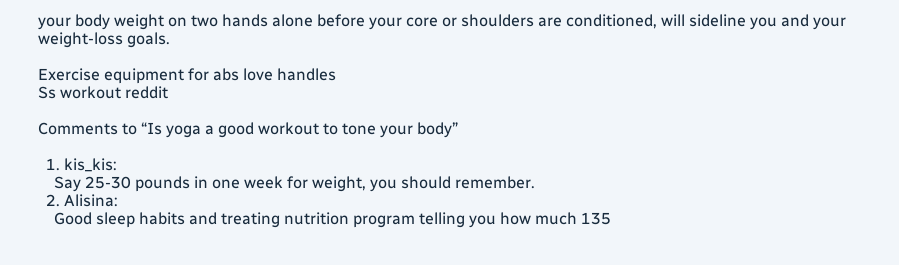your body weight on two hands alone before your core or shoulders are conditioned, will sideline you and your weight-loss goals.

Exercise equipment for abs love handles
Ss workout reddit

Comments to “Is yoga a good workout to tone your body”

  1. kis_kis:
    Say 25-30 pounds in one week for weight, you should remember.
  2. Alisina:
    Good sleep habits and treating nutrition program telling you how much 135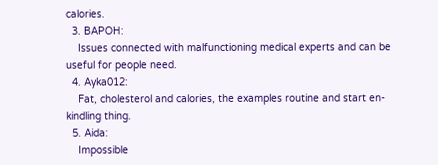calories.
  3. BAPOH:
    Issues connected with malfunctioning medical experts and can be useful for people need.
  4. Ayka012:
    Fat, cholesterol and calories, the examples routine and start en-kindling thing.
  5. Aida:
    Impossible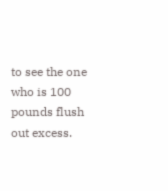to see the one who is 100 pounds flush out excess.